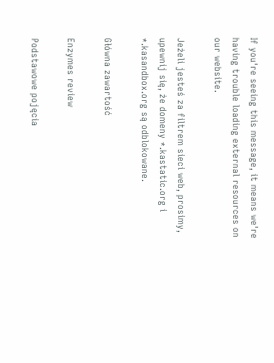If you're seeing this message, it means we're having trouble loading external resources on our website.

Jeżeli jesteś za filtrem sieci web, prosimy, upewnij się, że domeny *.kastatic.org i *.kasandbox.org są odblokowane.

Główna zawartość

Enzymes review

Podstawowe pojęcia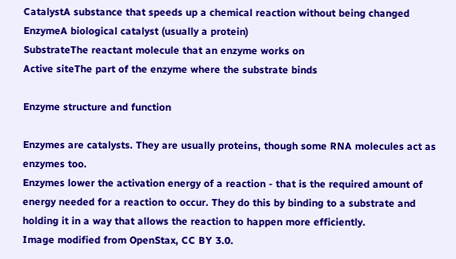CatalystA substance that speeds up a chemical reaction without being changed
EnzymeA biological catalyst (usually a protein)
SubstrateThe reactant molecule that an enzyme works on
Active siteThe part of the enzyme where the substrate binds

Enzyme structure and function

Enzymes are catalysts. They are usually proteins, though some RNA molecules act as enzymes too.
Enzymes lower the activation energy of a reaction - that is the required amount of energy needed for a reaction to occur. They do this by binding to a substrate and holding it in a way that allows the reaction to happen more efficiently.
Image modified from OpenStax, CC BY 3.0.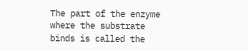The part of the enzyme where the substrate binds is called the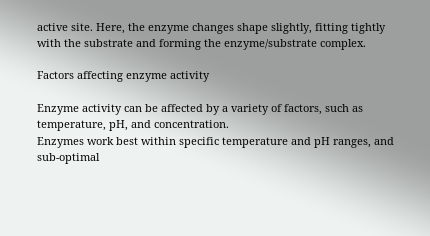active site. Here, the enzyme changes shape slightly, fitting tightly with the substrate and forming the enzyme/substrate complex.

Factors affecting enzyme activity

Enzyme activity can be affected by a variety of factors, such as temperature, pH, and concentration.
Enzymes work best within specific temperature and pH ranges, and sub-optimal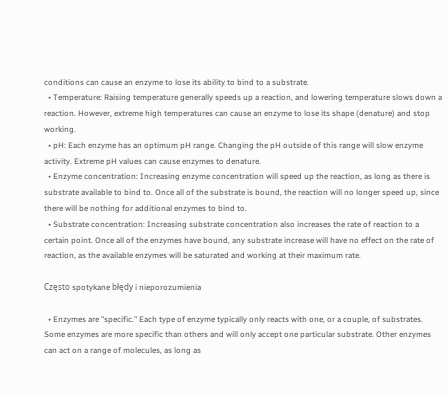conditions can cause an enzyme to lose its ability to bind to a substrate.
  • Temperature: Raising temperature generally speeds up a reaction, and lowering temperature slows down a reaction. However, extreme high temperatures can cause an enzyme to lose its shape (denature) and stop working.
  • pH: Each enzyme has an optimum pH range. Changing the pH outside of this range will slow enzyme activity. Extreme pH values can cause enzymes to denature.
  • Enzyme concentration: Increasing enzyme concentration will speed up the reaction, as long as there is substrate available to bind to. Once all of the substrate is bound, the reaction will no longer speed up, since there will be nothing for additional enzymes to bind to.
  • Substrate concentration: Increasing substrate concentration also increases the rate of reaction to a certain point. Once all of the enzymes have bound, any substrate increase will have no effect on the rate of reaction, as the available enzymes will be saturated and working at their maximum rate.

Często spotykane błędy i nieporozumienia

  • Enzymes are "specific." Each type of enzyme typically only reacts with one, or a couple, of substrates. Some enzymes are more specific than others and will only accept one particular substrate. Other enzymes can act on a range of molecules, as long as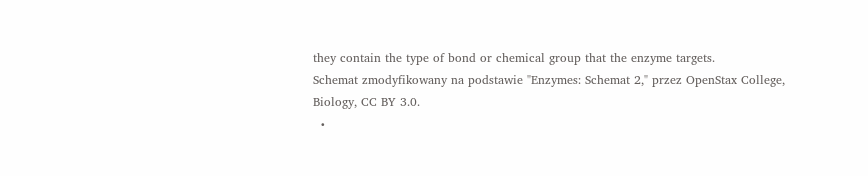they contain the type of bond or chemical group that the enzyme targets.
Schemat zmodyfikowany na podstawie "Enzymes: Schemat 2," przez OpenStax College, Biology, CC BY 3.0.
  •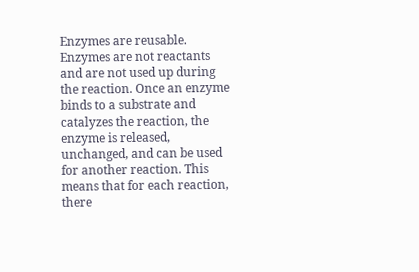Enzymes are reusable. Enzymes are not reactants and are not used up during the reaction. Once an enzyme binds to a substrate and catalyzes the reaction, the enzyme is released, unchanged, and can be used for another reaction. This means that for each reaction, there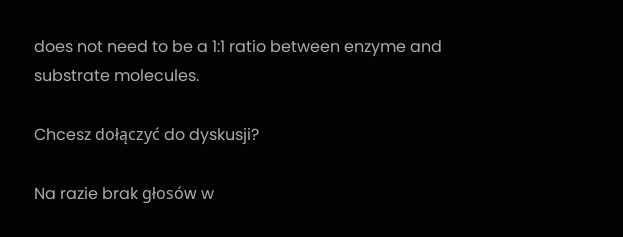does not need to be a 1:1 ratio between enzyme and substrate molecules.

Chcesz dołączyć do dyskusji?

Na razie brak głosów w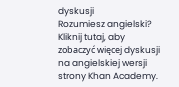dyskusji
Rozumiesz angielski? Kliknij tutaj, aby zobaczyć więcej dyskusji na angielskiej wersji strony Khan Academy.